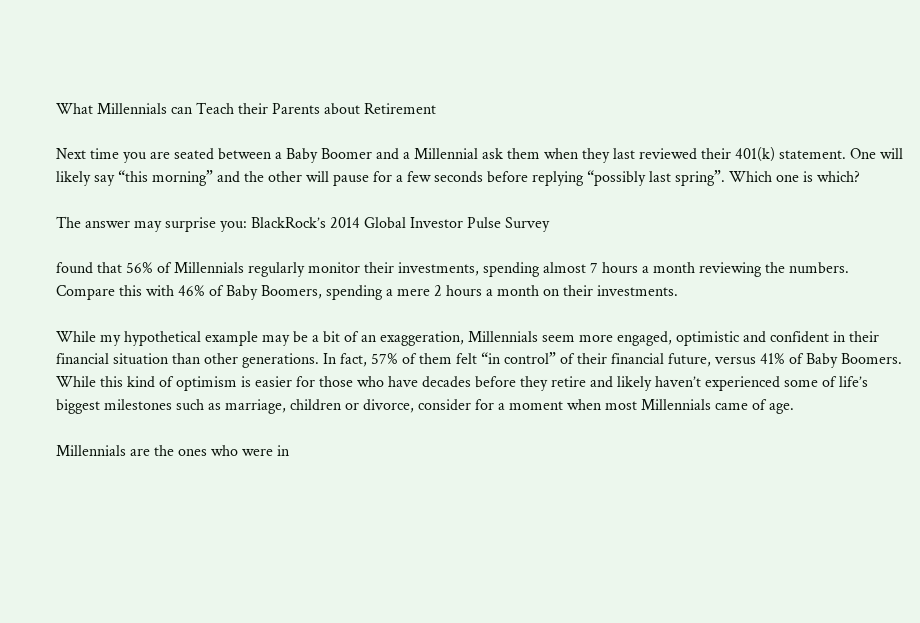What Millennials can Teach their Parents about Retirement

Next time you are seated between a Baby Boomer and a Millennial ask them when they last reviewed their 401(k) statement. One will likely say “this morning” and the other will pause for a few seconds before replying “possibly last spring”. Which one is which?

The answer may surprise you: BlackRock’s 2014 Global Investor Pulse Survey

found that 56% of Millennials regularly monitor their investments, spending almost 7 hours a month reviewing the numbers. Compare this with 46% of Baby Boomers, spending a mere 2 hours a month on their investments.

While my hypothetical example may be a bit of an exaggeration, Millennials seem more engaged, optimistic and confident in their financial situation than other generations. In fact, 57% of them felt “in control” of their financial future, versus 41% of Baby Boomers. While this kind of optimism is easier for those who have decades before they retire and likely haven’t experienced some of life’s biggest milestones such as marriage, children or divorce, consider for a moment when most Millennials came of age.

Millennials are the ones who were in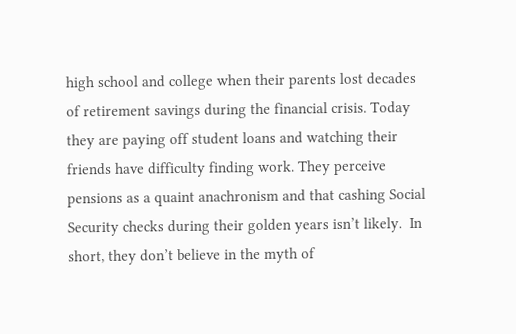high school and college when their parents lost decades of retirement savings during the financial crisis. Today they are paying off student loans and watching their friends have difficulty finding work. They perceive pensions as a quaint anachronism and that cashing Social Security checks during their golden years isn’t likely.  In short, they don’t believe in the myth of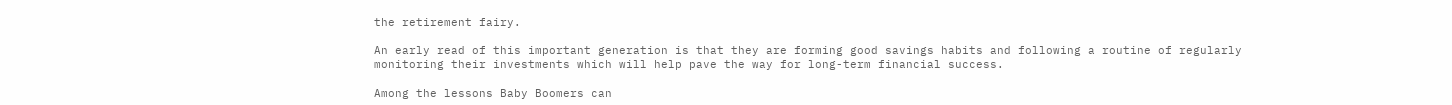the retirement fairy.

An early read of this important generation is that they are forming good savings habits and following a routine of regularly monitoring their investments which will help pave the way for long-term financial success.

Among the lessons Baby Boomers can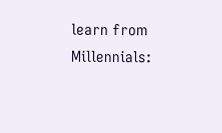learn from Millennials: